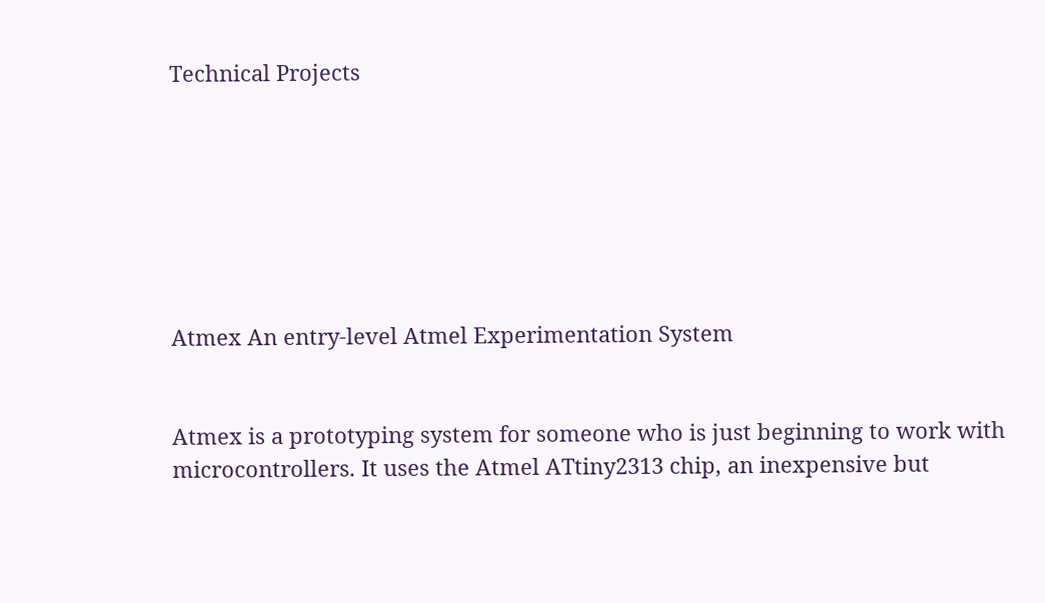Technical Projects







Atmex An entry-level Atmel Experimentation System


Atmex is a prototyping system for someone who is just beginning to work with microcontrollers. It uses the Atmel ATtiny2313 chip, an inexpensive but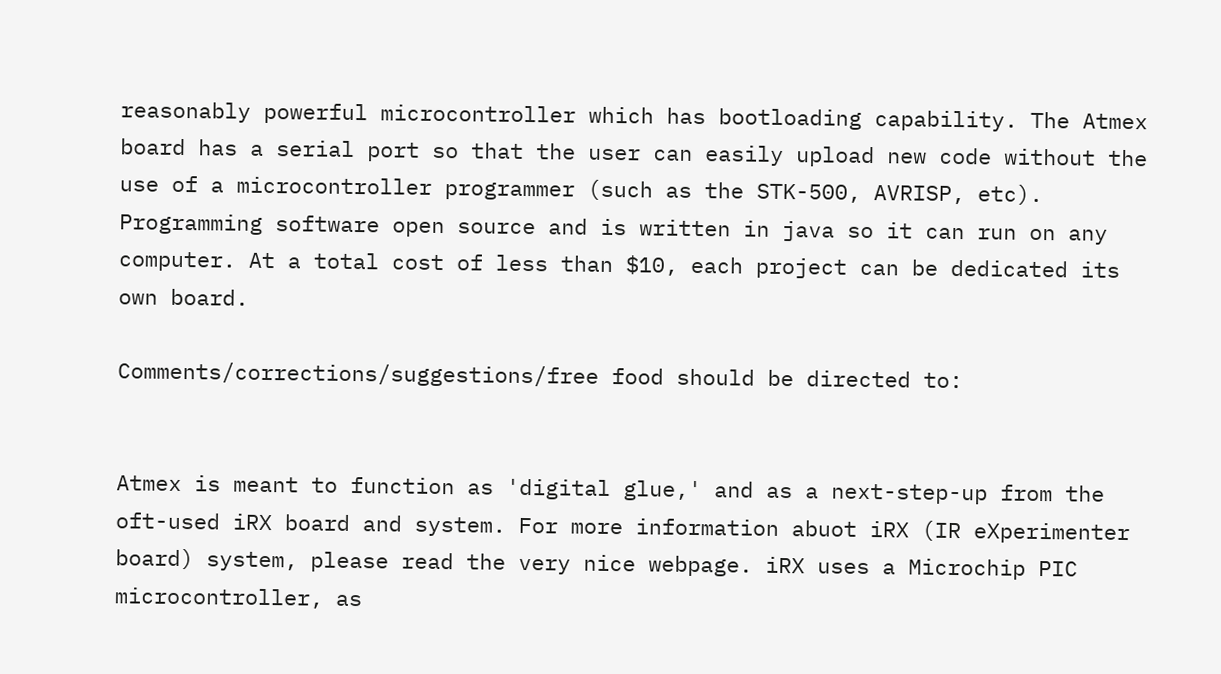reasonably powerful microcontroller which has bootloading capability. The Atmex board has a serial port so that the user can easily upload new code without the use of a microcontroller programmer (such as the STK-500, AVRISP, etc). Programming software open source and is written in java so it can run on any computer. At a total cost of less than $10, each project can be dedicated its own board.

Comments/corrections/suggestions/free food should be directed to:


Atmex is meant to function as 'digital glue,' and as a next-step-up from the oft-used iRX board and system. For more information abuot iRX (IR eXperimenter board) system, please read the very nice webpage. iRX uses a Microchip PIC microcontroller, as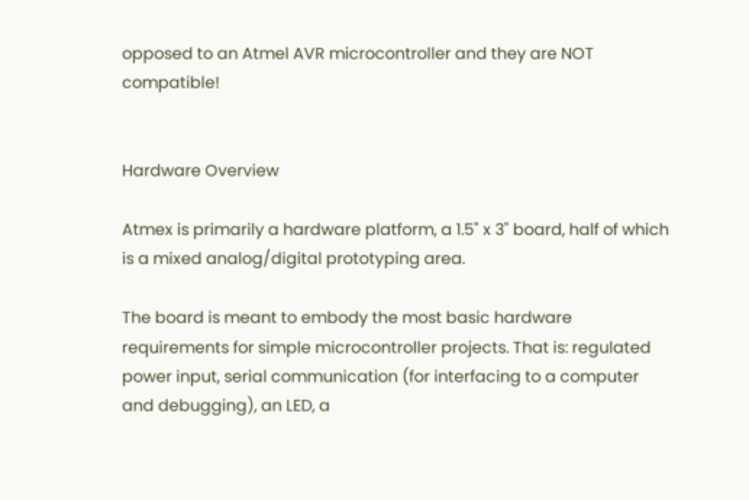opposed to an Atmel AVR microcontroller and they are NOT compatible!


Hardware Overview

Atmex is primarily a hardware platform, a 1.5" x 3" board, half of which is a mixed analog/digital prototyping area.

The board is meant to embody the most basic hardware requirements for simple microcontroller projects. That is: regulated power input, serial communication (for interfacing to a computer and debugging), an LED, a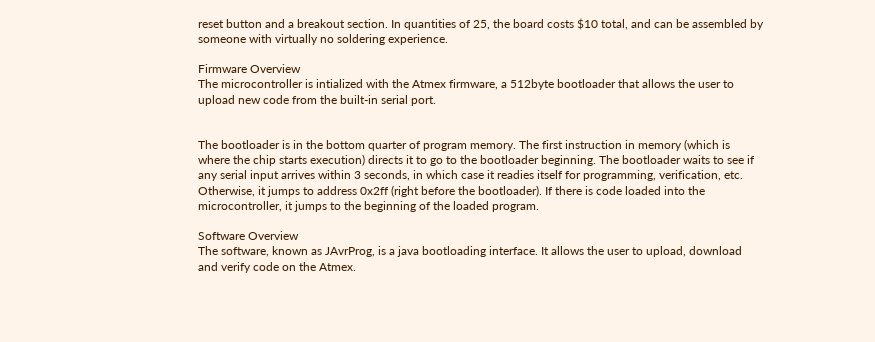reset button and a breakout section. In quantities of 25, the board costs $10 total, and can be assembled by someone with virtually no soldering experience.

Firmware Overview
The microcontroller is intialized with the Atmex firmware, a 512byte bootloader that allows the user to upload new code from the built-in serial port.


The bootloader is in the bottom quarter of program memory. The first instruction in memory (which is where the chip starts execution) directs it to go to the bootloader beginning. The bootloader waits to see if any serial input arrives within 3 seconds, in which case it readies itself for programming, verification, etc. Otherwise, it jumps to address 0x2ff (right before the bootloader). If there is code loaded into the microcontroller, it jumps to the beginning of the loaded program.

Software Overview
The software, known as JAvrProg, is a java bootloading interface. It allows the user to upload, download and verify code on the Atmex.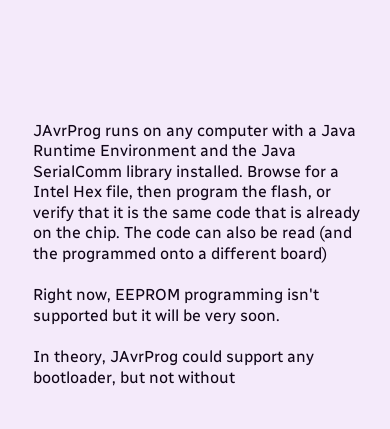JAvrProg runs on any computer with a Java Runtime Environment and the Java SerialComm library installed. Browse for a Intel Hex file, then program the flash, or verify that it is the same code that is already on the chip. The code can also be read (and the programmed onto a different board)

Right now, EEPROM programming isn't supported but it will be very soon.

In theory, JAvrProg could support any bootloader, but not without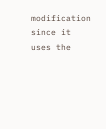modification since it uses the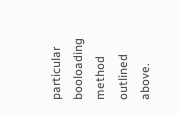particular booloading method outlined above.